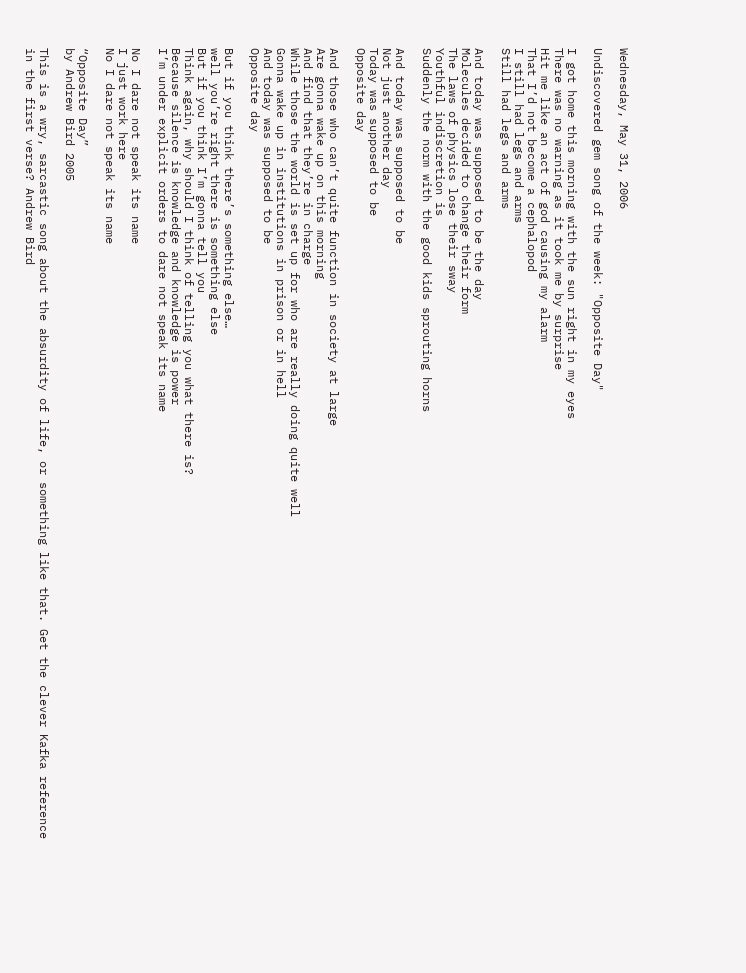Wednesday, May 31, 2006

Undiscovered gem song of the week: "Opposite Day"

I got home this morning with the sun right in my eyes
There was no warning as it took me by surprise
Hit me like an act of god causing my alarm
That I’d not become a cephalopod
I still had legs and arms
Still had legs and arms

And today was supposed to be the day
Molecules decided to change their form
The laws of physics lose their sway
Youthful indiscretion is
Suddenly the norm with the good kids sprouting horns

And today was supposed to be
Not just another day
Today was supposed to be
Opposite day

And those who can’t quite function in society at large
Are gonna wake up on this morning
And find that they’re in charge
While those the world is set up for who are really doing quite well
Gonna wake up in institutions in prison or in hell
And today was supposed to be
Opposite day

But if you think there’s something else…
well you’re right there is something else
But if you think I’m gonna tell you
Think again, why should I think of telling you what there is?
Because silence is knowledge and knowledge is power
I’m under explicit orders to dare not speak its name

No I dare not speak its name
I just work here
No I dare not speak its name

“Opposite Day”
by Andrew Bird 2005

This is a wry, sarcastic song about the absurdity of life, or something like that. Get the clever Kafka reference in the first verse? Andrew Bird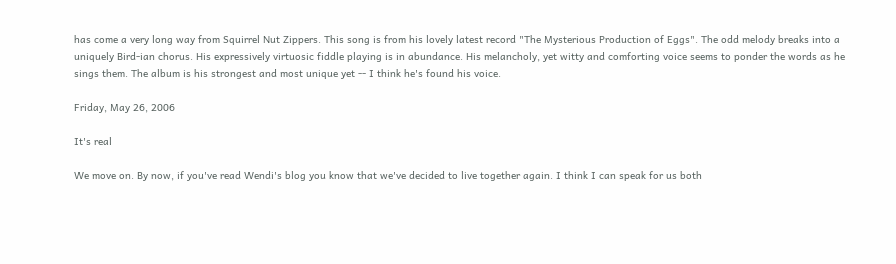has come a very long way from Squirrel Nut Zippers. This song is from his lovely latest record "The Mysterious Production of Eggs". The odd melody breaks into a uniquely Bird-ian chorus. His expressively virtuosic fiddle playing is in abundance. His melancholy, yet witty and comforting voice seems to ponder the words as he sings them. The album is his strongest and most unique yet -- I think he's found his voice.

Friday, May 26, 2006

It's real

We move on. By now, if you've read Wendi's blog you know that we've decided to live together again. I think I can speak for us both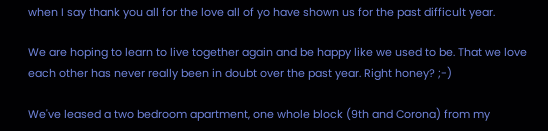when I say thank you all for the love all of yo have shown us for the past difficult year.

We are hoping to learn to live together again and be happy like we used to be. That we love each other has never really been in doubt over the past year. Right honey? ;-)

We've leased a two bedroom apartment, one whole block (9th and Corona) from my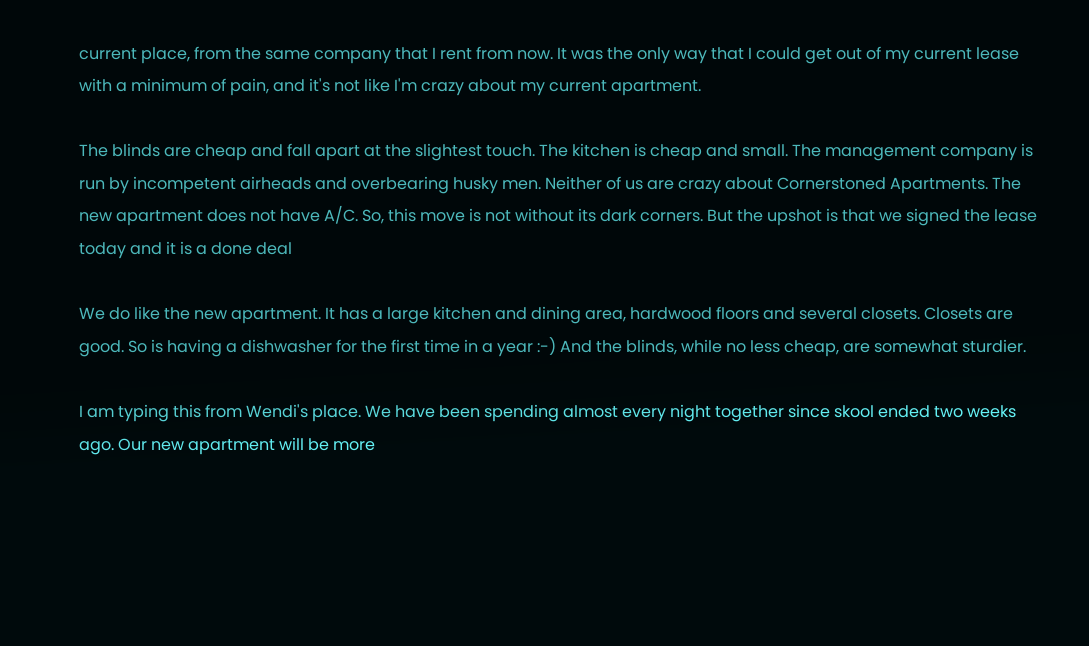current place, from the same company that I rent from now. It was the only way that I could get out of my current lease with a minimum of pain, and it's not like I'm crazy about my current apartment.

The blinds are cheap and fall apart at the slightest touch. The kitchen is cheap and small. The management company is run by incompetent airheads and overbearing husky men. Neither of us are crazy about Cornerstoned Apartments. The new apartment does not have A/C. So, this move is not without its dark corners. But the upshot is that we signed the lease today and it is a done deal

We do like the new apartment. It has a large kitchen and dining area, hardwood floors and several closets. Closets are good. So is having a dishwasher for the first time in a year :-) And the blinds, while no less cheap, are somewhat sturdier.

I am typing this from Wendi's place. We have been spending almost every night together since skool ended two weeks ago. Our new apartment will be more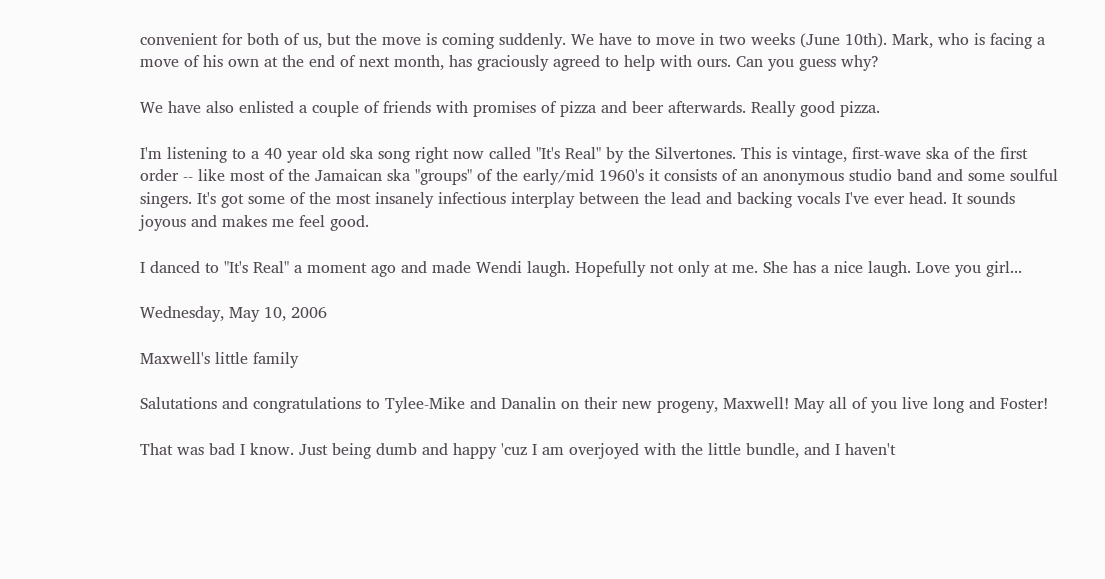convenient for both of us, but the move is coming suddenly. We have to move in two weeks (June 10th). Mark, who is facing a move of his own at the end of next month, has graciously agreed to help with ours. Can you guess why?

We have also enlisted a couple of friends with promises of pizza and beer afterwards. Really good pizza.

I'm listening to a 40 year old ska song right now called "It's Real" by the Silvertones. This is vintage, first-wave ska of the first order -- like most of the Jamaican ska "groups" of the early/mid 1960's it consists of an anonymous studio band and some soulful singers. It's got some of the most insanely infectious interplay between the lead and backing vocals I've ever head. It sounds joyous and makes me feel good.

I danced to "It's Real" a moment ago and made Wendi laugh. Hopefully not only at me. She has a nice laugh. Love you girl...

Wednesday, May 10, 2006

Maxwell's little family

Salutations and congratulations to Tylee-Mike and Danalin on their new progeny, Maxwell! May all of you live long and Foster!

That was bad I know. Just being dumb and happy 'cuz I am overjoyed with the little bundle, and I haven't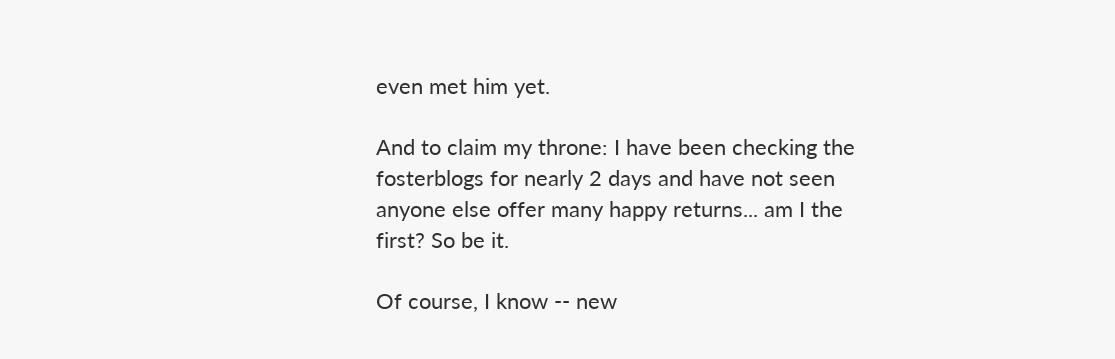even met him yet.

And to claim my throne: I have been checking the fosterblogs for nearly 2 days and have not seen anyone else offer many happy returns... am I the first? So be it.

Of course, I know -- new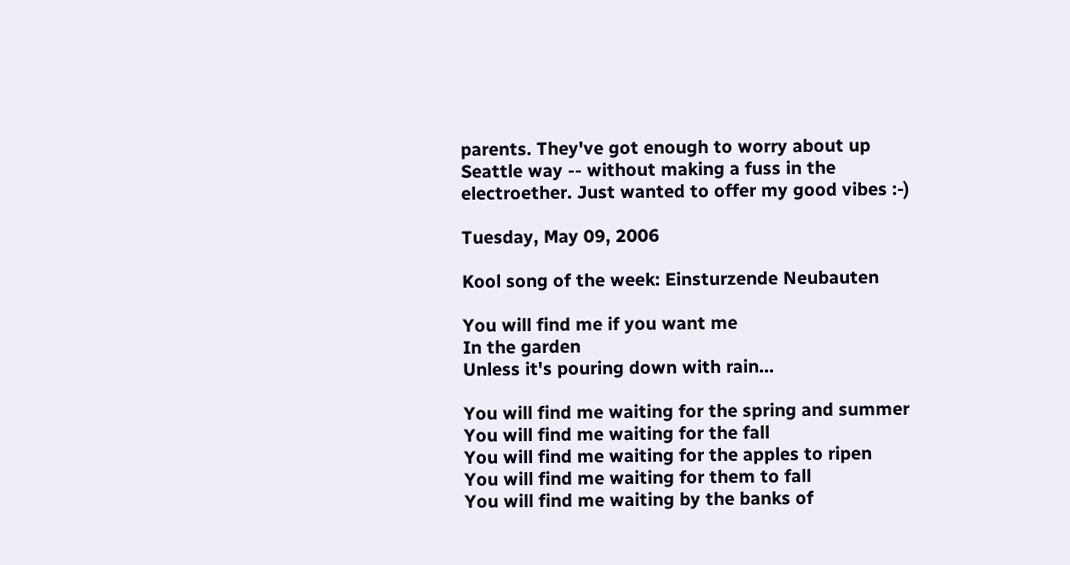parents. They've got enough to worry about up Seattle way -- without making a fuss in the electroether. Just wanted to offer my good vibes :-)

Tuesday, May 09, 2006

Kool song of the week: Einsturzende Neubauten

You will find me if you want me
In the garden
Unless it's pouring down with rain...

You will find me waiting for the spring and summer
You will find me waiting for the fall
You will find me waiting for the apples to ripen
You will find me waiting for them to fall
You will find me waiting by the banks of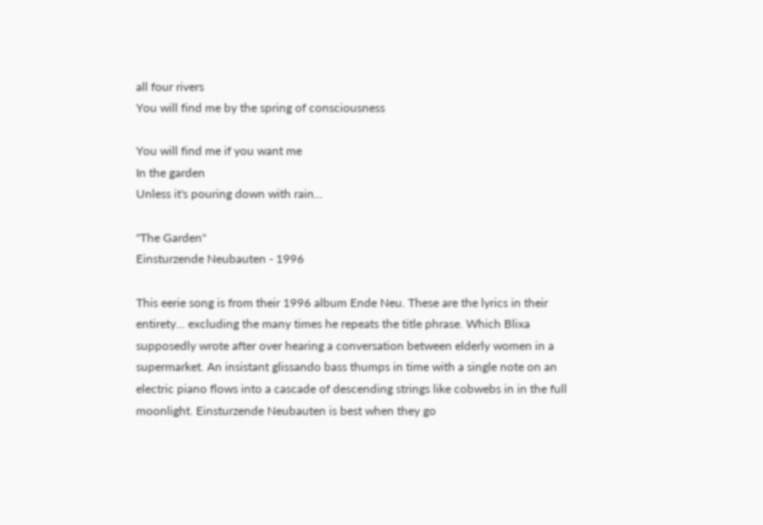all four rivers
You will find me by the spring of consciousness

You will find me if you want me
In the garden
Unless it's pouring down with rain...

"The Garden"
Einsturzende Neubauten - 1996

This eerie song is from their 1996 album Ende Neu. These are the lyrics in their entirety... excluding the many times he repeats the title phrase. Which Blixa supposedly wrote after over hearing a conversation between elderly women in a supermarket. An insistant glissando bass thumps in time with a single note on an electric piano flows into a cascade of descending strings like cobwebs in in the full moonlight. Einsturzende Neubauten is best when they go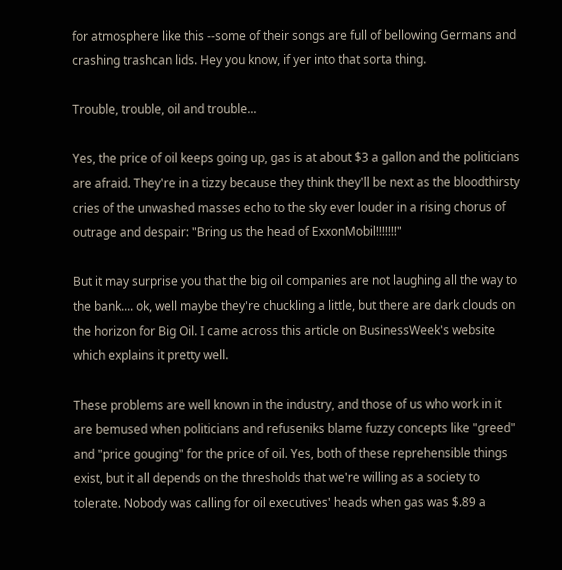for atmosphere like this --some of their songs are full of bellowing Germans and crashing trashcan lids. Hey you know, if yer into that sorta thing.

Trouble, trouble, oil and trouble...

Yes, the price of oil keeps going up, gas is at about $3 a gallon and the politicians are afraid. They're in a tizzy because they think they'll be next as the bloodthirsty cries of the unwashed masses echo to the sky ever louder in a rising chorus of outrage and despair: "Bring us the head of ExxonMobil!!!!!!!"

But it may surprise you that the big oil companies are not laughing all the way to the bank.... ok, well maybe they're chuckling a little, but there are dark clouds on the horizon for Big Oil. I came across this article on BusinessWeek's website which explains it pretty well.

These problems are well known in the industry, and those of us who work in it are bemused when politicians and refuseniks blame fuzzy concepts like "greed" and "price gouging" for the price of oil. Yes, both of these reprehensible things exist, but it all depends on the thresholds that we're willing as a society to tolerate. Nobody was calling for oil executives' heads when gas was $.89 a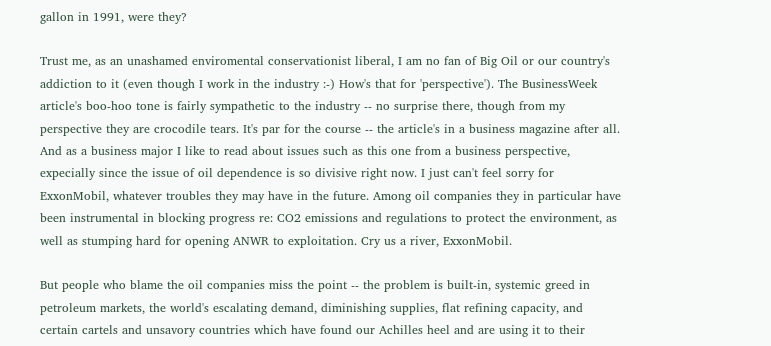gallon in 1991, were they?

Trust me, as an unashamed enviromental conservationist liberal, I am no fan of Big Oil or our country's addiction to it (even though I work in the industry :-) How's that for 'perspective'). The BusinessWeek article's boo-hoo tone is fairly sympathetic to the industry -- no surprise there, though from my perspective they are crocodile tears. It's par for the course -- the article's in a business magazine after all. And as a business major I like to read about issues such as this one from a business perspective, expecially since the issue of oil dependence is so divisive right now. I just can't feel sorry for ExxonMobil, whatever troubles they may have in the future. Among oil companies they in particular have been instrumental in blocking progress re: CO2 emissions and regulations to protect the environment, as well as stumping hard for opening ANWR to exploitation. Cry us a river, ExxonMobil.

But people who blame the oil companies miss the point -- the problem is built-in, systemic greed in petroleum markets, the world's escalating demand, diminishing supplies, flat refining capacity, and certain cartels and unsavory countries which have found our Achilles heel and are using it to their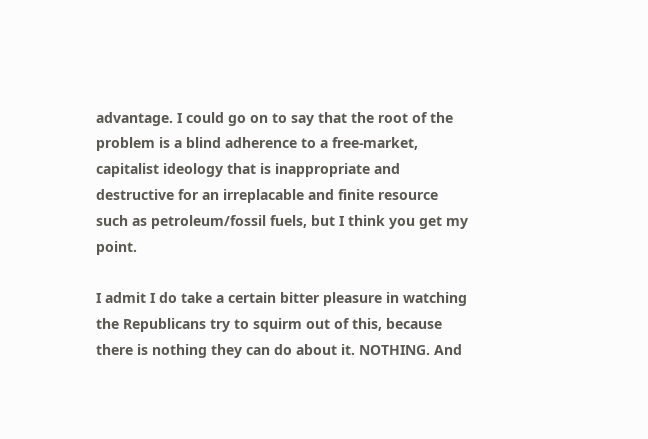advantage. I could go on to say that the root of the problem is a blind adherence to a free-market, capitalist ideology that is inappropriate and destructive for an irreplacable and finite resource such as petroleum/fossil fuels, but I think you get my point.

I admit I do take a certain bitter pleasure in watching the Republicans try to squirm out of this, because there is nothing they can do about it. NOTHING. And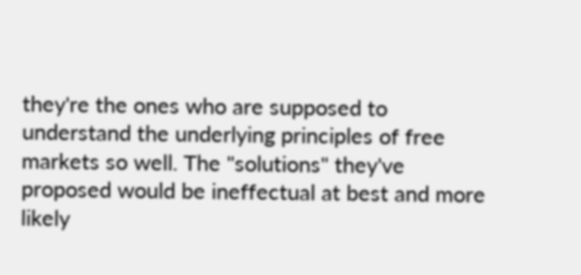they're the ones who are supposed to understand the underlying principles of free markets so well. The "solutions" they've proposed would be ineffectual at best and more likely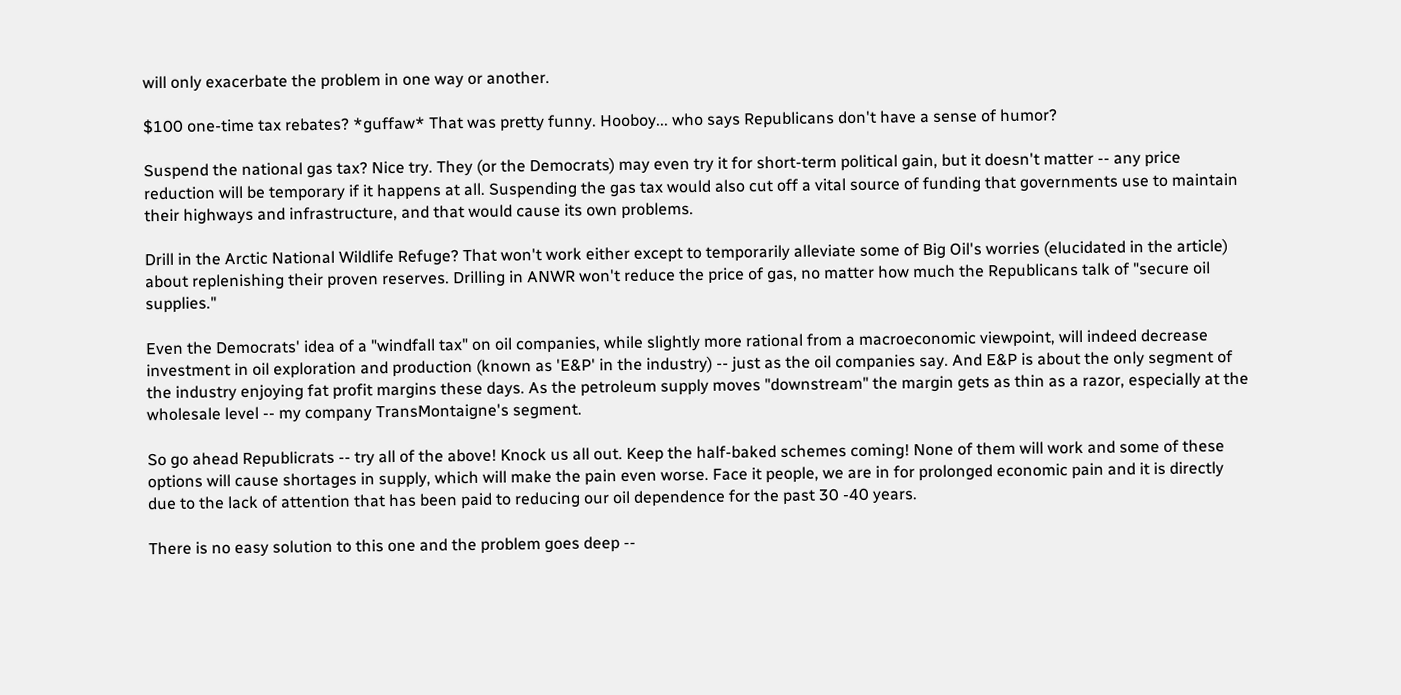will only exacerbate the problem in one way or another.

$100 one-time tax rebates? *guffaw* That was pretty funny. Hooboy... who says Republicans don't have a sense of humor?

Suspend the national gas tax? Nice try. They (or the Democrats) may even try it for short-term political gain, but it doesn't matter -- any price reduction will be temporary if it happens at all. Suspending the gas tax would also cut off a vital source of funding that governments use to maintain their highways and infrastructure, and that would cause its own problems.

Drill in the Arctic National Wildlife Refuge? That won't work either except to temporarily alleviate some of Big Oil's worries (elucidated in the article) about replenishing their proven reserves. Drilling in ANWR won't reduce the price of gas, no matter how much the Republicans talk of "secure oil supplies."

Even the Democrats' idea of a "windfall tax" on oil companies, while slightly more rational from a macroeconomic viewpoint, will indeed decrease investment in oil exploration and production (known as 'E&P' in the industry) -- just as the oil companies say. And E&P is about the only segment of the industry enjoying fat profit margins these days. As the petroleum supply moves "downstream" the margin gets as thin as a razor, especially at the wholesale level -- my company TransMontaigne's segment.

So go ahead Republicrats -- try all of the above! Knock us all out. Keep the half-baked schemes coming! None of them will work and some of these options will cause shortages in supply, which will make the pain even worse. Face it people, we are in for prolonged economic pain and it is directly due to the lack of attention that has been paid to reducing our oil dependence for the past 30 -40 years.

There is no easy solution to this one and the problem goes deep --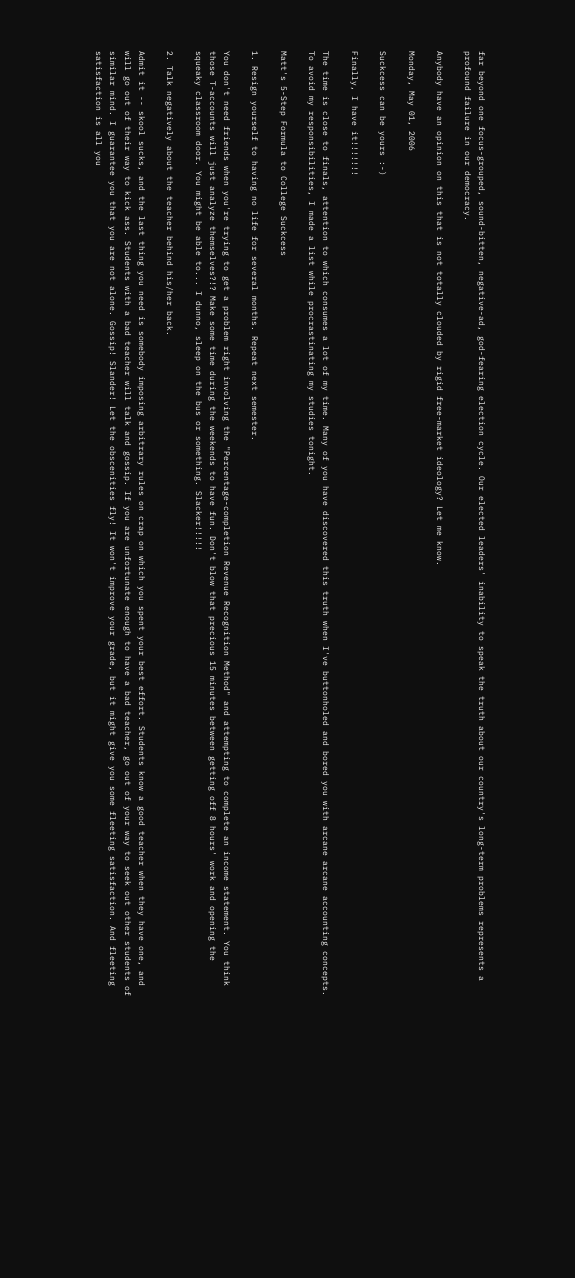far beyond one focus-grouped, sound-bitten, negative-ad, god-fearing election cycle. Our elected leaders' inability to speak the truth about our country's long-term problems represents a profound failure in our democracy.

Anybody have an opinion on this that is not totally clouded by rigid free-market ideology? Let me know.

Monday, May 01, 2006

Suckcess can be yours :-)

Finally, I have it!!!!!!!

The time is close to finals, attention to which consumes a lot of my time. Many of you have discovered this truth when I've buttonholed and bored you with arcane arcane accounting concepts. To avoid my responsibilities, I made a list while procrastinating my studies tonight.

Matt's 5-Step Formula to College Suckcess

1. Resign yourself to having no life for several months. Repeat next semester.

You don't need friends when you're trying to get a problem right involving the "Percentage-completion Revenue Recognition Method" and attempting to complete an income statement. You think those T-accounts will just analyze themselves?!? Make some time during the weekends to have fun. Don't blow that precious 15 minutes between getting off 8 hours' work and opening the squeaky classroom door. You might be able to... I dunno, sleep on the bus or something. Slacker!!!!!

2. Talk negatively about the teacher behind his/her back.

Admit it -- skool sucks, and the last thing you need is somebody imposing arbitrary rules on crap on which you spent your best effort. Students know a good teacher when they have one, and will go out of their way to kick ass. Students with a bad teacher will talk and gossip. If you are unfortunate enough to have a bad teacher, go out of your way to seek out other students of similar mind. I guarantee you that you are not alone. Gossip! Slander! Let the obscenities fly! It won't improve your grade, but it might give you some fleeting satisfaction. And fleeting satisfaction is all you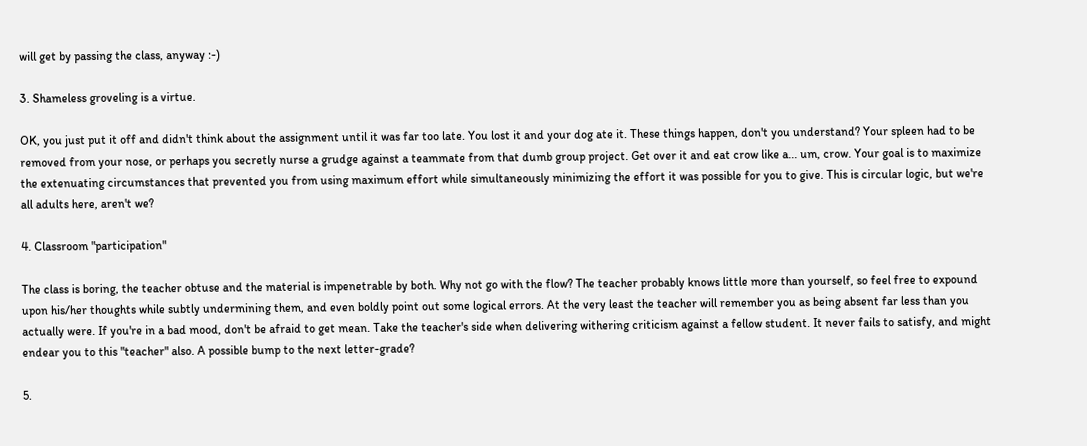will get by passing the class, anyway :-)

3. Shameless groveling is a virtue.

OK, you just put it off and didn't think about the assignment until it was far too late. You lost it and your dog ate it. These things happen, don't you understand? Your spleen had to be removed from your nose, or perhaps you secretly nurse a grudge against a teammate from that dumb group project. Get over it and eat crow like a... um, crow. Your goal is to maximize the extenuating circumstances that prevented you from using maximum effort while simultaneously minimizing the effort it was possible for you to give. This is circular logic, but we're all adults here, aren't we?

4. Classroom "participation"

The class is boring, the teacher obtuse and the material is impenetrable by both. Why not go with the flow? The teacher probably knows little more than yourself, so feel free to expound upon his/her thoughts while subtly undermining them, and even boldly point out some logical errors. At the very least the teacher will remember you as being absent far less than you actually were. If you're in a bad mood, don't be afraid to get mean. Take the teacher's side when delivering withering criticism against a fellow student. It never fails to satisfy, and might endear you to this "teacher" also. A possible bump to the next letter-grade?

5.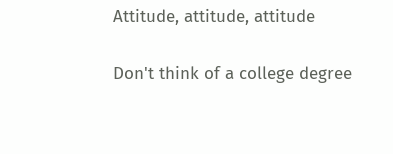Attitude, attitude, attitude

Don't think of a college degree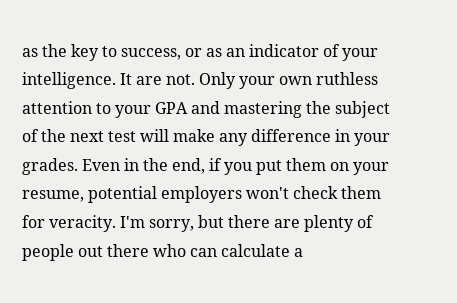as the key to success, or as an indicator of your intelligence. It are not. Only your own ruthless attention to your GPA and mastering the subject of the next test will make any difference in your grades. Even in the end, if you put them on your resume, potential employers won't check them for veracity. I'm sorry, but there are plenty of people out there who can calculate a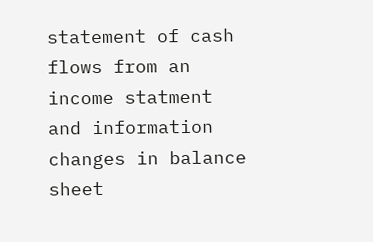statement of cash flows from an income statment and information changes in balance sheet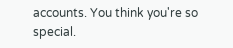accounts. You think you're so special.